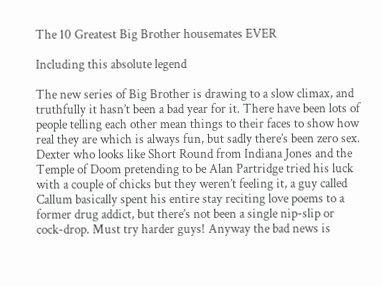The 10 Greatest Big Brother housemates EVER

Including this absolute legend

The new series of Big Brother is drawing to a slow climax, and truthfully it hasn’t been a bad year for it. There have been lots of people telling each other mean things to their faces to show how real they are which is always fun, but sadly there’s been zero sex. Dexter who looks like Short Round from Indiana Jones and the Temple of Doom pretending to be Alan Partridge tried his luck with a couple of chicks but they weren’t feeling it, a guy called Callum basically spent his entire stay reciting love poems to a former drug addict, but there’s not been a single nip-slip or cock-drop. Must try harder guys! Anyway the bad news is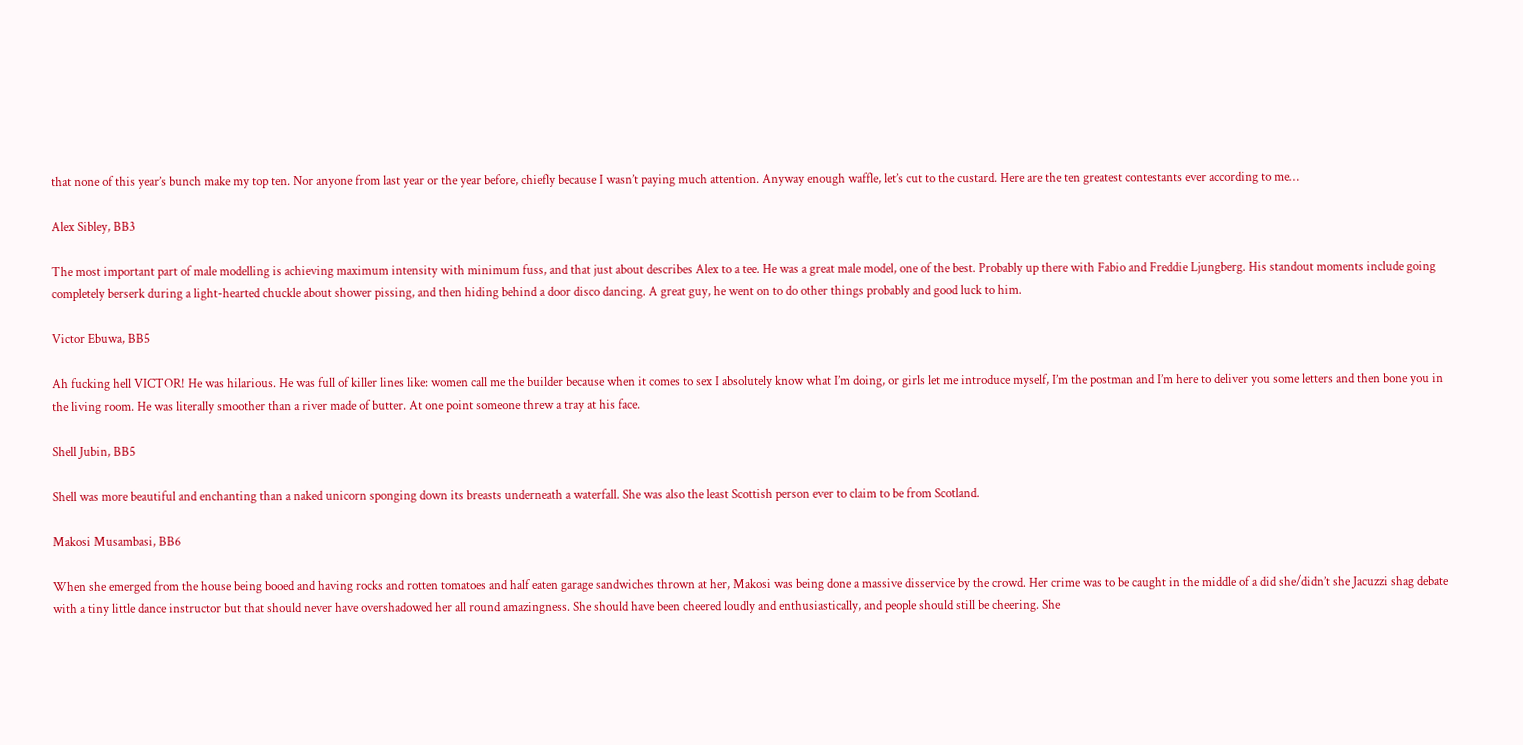that none of this year’s bunch make my top ten. Nor anyone from last year or the year before, chiefly because I wasn’t paying much attention. Anyway enough waffle, let’s cut to the custard. Here are the ten greatest contestants ever according to me…

Alex Sibley, BB3

The most important part of male modelling is achieving maximum intensity with minimum fuss, and that just about describes Alex to a tee. He was a great male model, one of the best. Probably up there with Fabio and Freddie Ljungberg. His standout moments include going completely berserk during a light-hearted chuckle about shower pissing, and then hiding behind a door disco dancing. A great guy, he went on to do other things probably and good luck to him.

Victor Ebuwa, BB5

Ah fucking hell VICTOR! He was hilarious. He was full of killer lines like: women call me the builder because when it comes to sex I absolutely know what I’m doing, or girls let me introduce myself, I’m the postman and I’m here to deliver you some letters and then bone you in the living room. He was literally smoother than a river made of butter. At one point someone threw a tray at his face.

Shell Jubin, BB5

Shell was more beautiful and enchanting than a naked unicorn sponging down its breasts underneath a waterfall. She was also the least Scottish person ever to claim to be from Scotland.

Makosi Musambasi, BB6

When she emerged from the house being booed and having rocks and rotten tomatoes and half eaten garage sandwiches thrown at her, Makosi was being done a massive disservice by the crowd. Her crime was to be caught in the middle of a did she/didn’t she Jacuzzi shag debate with a tiny little dance instructor but that should never have overshadowed her all round amazingness. She should have been cheered loudly and enthusiastically, and people should still be cheering. She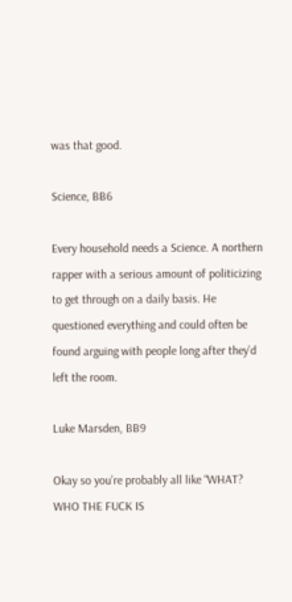was that good.

Science, BB6

Every household needs a Science. A northern rapper with a serious amount of politicizing to get through on a daily basis. He questioned everything and could often be found arguing with people long after they’d left the room.

Luke Marsden, BB9

Okay so you’re probably all like “WHAT? WHO THE FUCK IS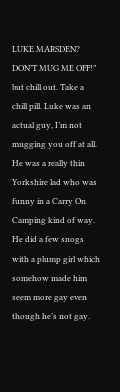LUKE MARSDEN? DON’T MUG ME OFF!” but chill out. Take a chill pill. Luke was an actual guy, I’m not mugging you off at all. He was a really thin Yorkshire lad who was funny in a Carry On Camping kind of way. He did a few snogs with a plump girl which somehow made him seem more gay even though he’s not gay.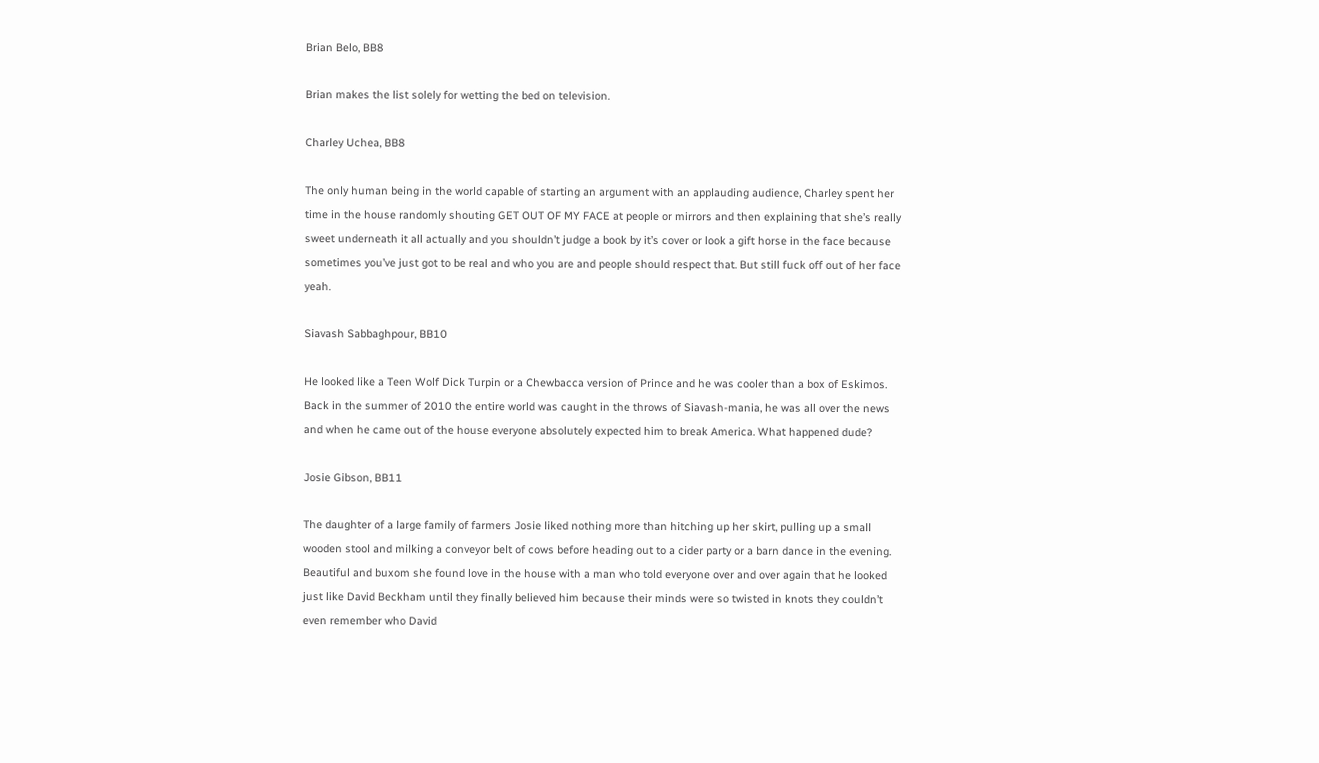Brian Belo, BB8

Brian makes the list solely for wetting the bed on television.

Charley Uchea, BB8

The only human being in the world capable of starting an argument with an applauding audience, Charley spent her time in the house randomly shouting GET OUT OF MY FACE at people or mirrors and then explaining that she’s really sweet underneath it all actually and you shouldn’t judge a book by it’s cover or look a gift horse in the face because sometimes you’ve just got to be real and who you are and people should respect that. But still fuck off out of her face yeah.

Siavash Sabbaghpour, BB10

He looked like a Teen Wolf Dick Turpin or a Chewbacca version of Prince and he was cooler than a box of Eskimos. Back in the summer of 2010 the entire world was caught in the throws of Siavash-mania, he was all over the news and when he came out of the house everyone absolutely expected him to break America. What happened dude?

Josie Gibson, BB11

The daughter of a large family of farmers Josie liked nothing more than hitching up her skirt, pulling up a small wooden stool and milking a conveyor belt of cows before heading out to a cider party or a barn dance in the evening. Beautiful and buxom she found love in the house with a man who told everyone over and over again that he looked just like David Beckham until they finally believed him because their minds were so twisted in knots they couldn’t even remember who David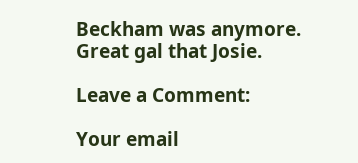Beckham was anymore. Great gal that Josie.

Leave a Comment:

Your email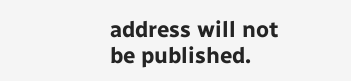address will not be published.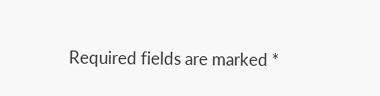Required fields are marked *